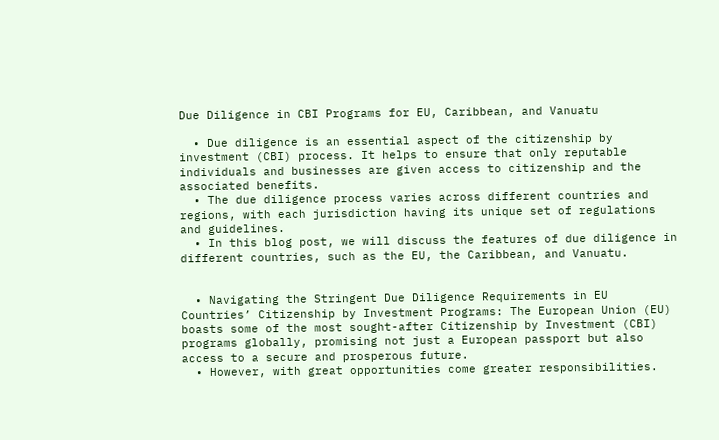Due Diligence in CBI Programs for EU, Caribbean, and Vanuatu

  • Due diligence is an essential aspect of the citizenship by investment (CBI) process. It helps to ensure that only reputable individuals and businesses are given access to citizenship and the associated benefits.
  • The due diligence process varies across different countries and regions, with each jurisdiction having its unique set of regulations and guidelines.
  • In this blog post, we will discuss the features of due diligence in different countries, such as the EU, the Caribbean, and Vanuatu.


  • Navigating the Stringent Due Diligence Requirements in EU Countries’ Citizenship by Investment Programs: The European Union (EU) boasts some of the most sought-after Citizenship by Investment (CBI) programs globally, promising not just a European passport but also access to a secure and prosperous future.
  • However, with great opportunities come greater responsibilities.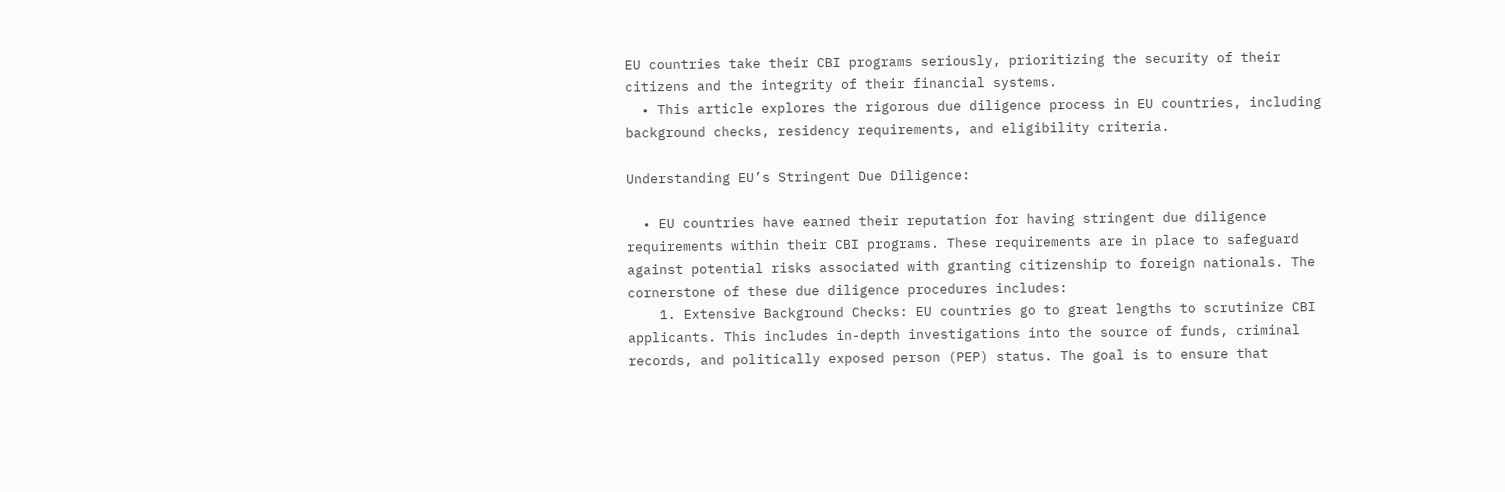EU countries take their CBI programs seriously, prioritizing the security of their citizens and the integrity of their financial systems.
  • This article explores the rigorous due diligence process in EU countries, including background checks, residency requirements, and eligibility criteria.

Understanding EU’s Stringent Due Diligence:

  • EU countries have earned their reputation for having stringent due diligence requirements within their CBI programs. These requirements are in place to safeguard against potential risks associated with granting citizenship to foreign nationals. The cornerstone of these due diligence procedures includes:
    1. Extensive Background Checks: EU countries go to great lengths to scrutinize CBI applicants. This includes in-depth investigations into the source of funds, criminal records, and politically exposed person (PEP) status. The goal is to ensure that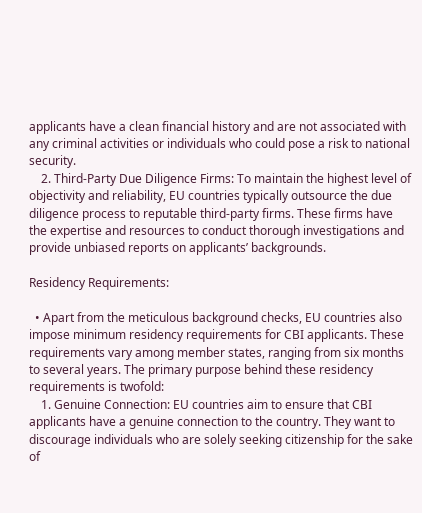applicants have a clean financial history and are not associated with any criminal activities or individuals who could pose a risk to national security.
    2. Third-Party Due Diligence Firms: To maintain the highest level of objectivity and reliability, EU countries typically outsource the due diligence process to reputable third-party firms. These firms have the expertise and resources to conduct thorough investigations and provide unbiased reports on applicants’ backgrounds.

Residency Requirements:

  • Apart from the meticulous background checks, EU countries also impose minimum residency requirements for CBI applicants. These requirements vary among member states, ranging from six months to several years. The primary purpose behind these residency requirements is twofold:
    1. Genuine Connection: EU countries aim to ensure that CBI applicants have a genuine connection to the country. They want to discourage individuals who are solely seeking citizenship for the sake of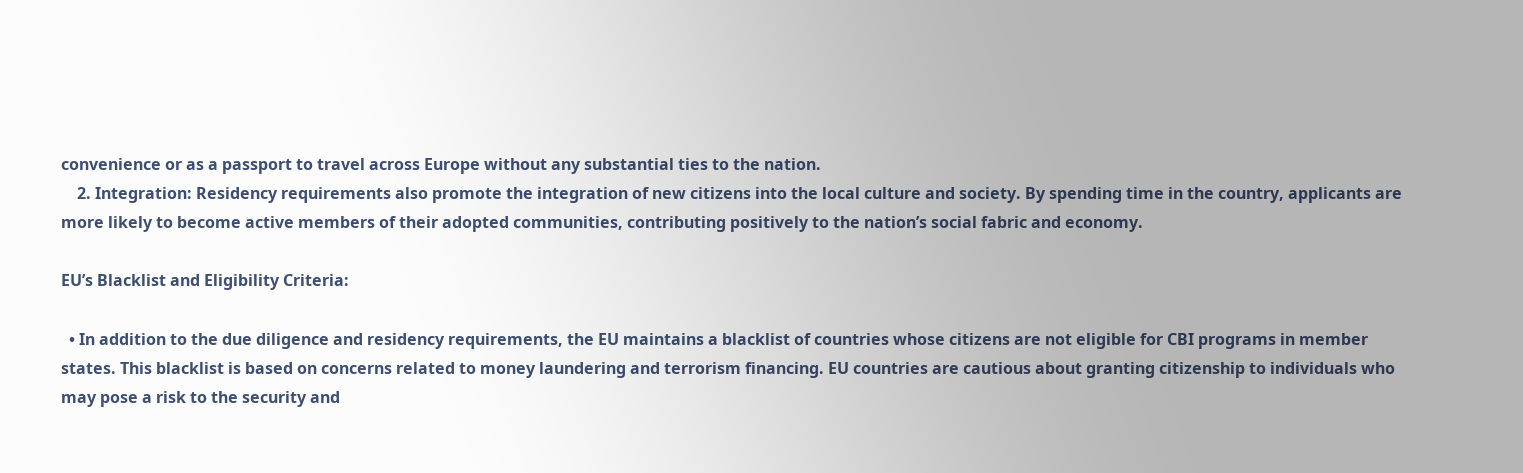convenience or as a passport to travel across Europe without any substantial ties to the nation.
    2. Integration: Residency requirements also promote the integration of new citizens into the local culture and society. By spending time in the country, applicants are more likely to become active members of their adopted communities, contributing positively to the nation’s social fabric and economy.

EU’s Blacklist and Eligibility Criteria:

  • In addition to the due diligence and residency requirements, the EU maintains a blacklist of countries whose citizens are not eligible for CBI programs in member states. This blacklist is based on concerns related to money laundering and terrorism financing. EU countries are cautious about granting citizenship to individuals who may pose a risk to the security and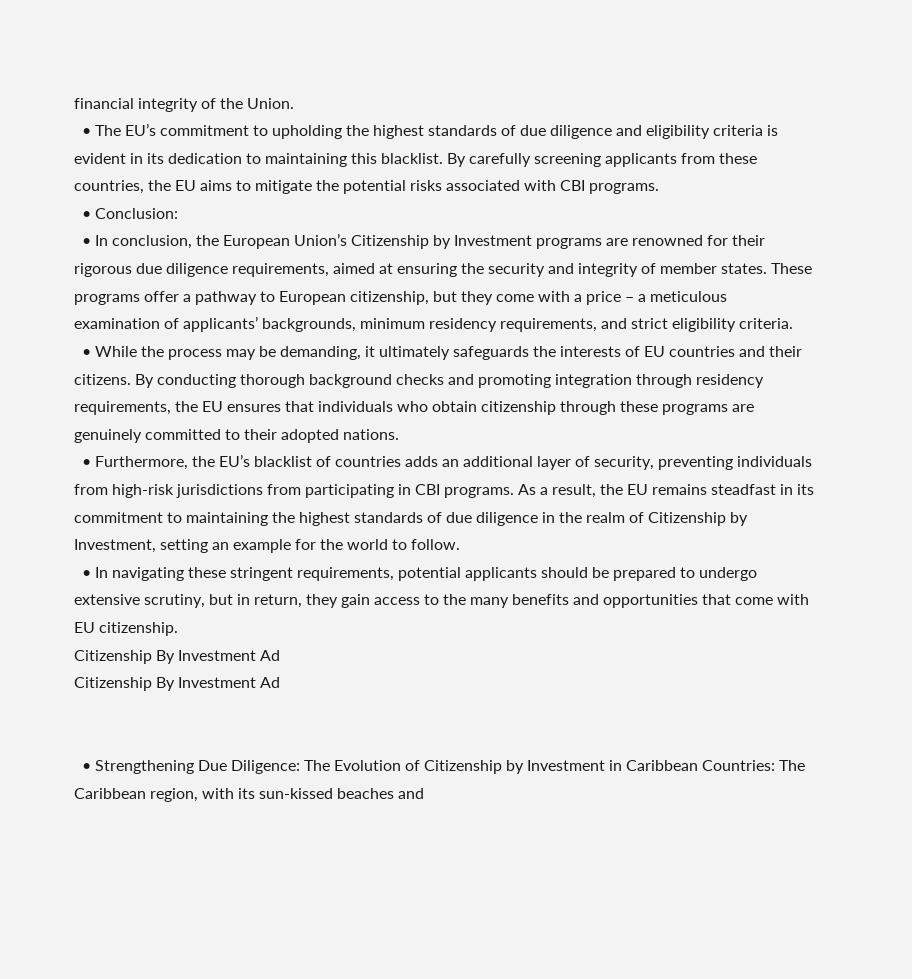financial integrity of the Union.
  • The EU’s commitment to upholding the highest standards of due diligence and eligibility criteria is evident in its dedication to maintaining this blacklist. By carefully screening applicants from these countries, the EU aims to mitigate the potential risks associated with CBI programs.
  • Conclusion:
  • In conclusion, the European Union’s Citizenship by Investment programs are renowned for their rigorous due diligence requirements, aimed at ensuring the security and integrity of member states. These programs offer a pathway to European citizenship, but they come with a price – a meticulous examination of applicants’ backgrounds, minimum residency requirements, and strict eligibility criteria.
  • While the process may be demanding, it ultimately safeguards the interests of EU countries and their citizens. By conducting thorough background checks and promoting integration through residency requirements, the EU ensures that individuals who obtain citizenship through these programs are genuinely committed to their adopted nations.
  • Furthermore, the EU’s blacklist of countries adds an additional layer of security, preventing individuals from high-risk jurisdictions from participating in CBI programs. As a result, the EU remains steadfast in its commitment to maintaining the highest standards of due diligence in the realm of Citizenship by Investment, setting an example for the world to follow.
  • In navigating these stringent requirements, potential applicants should be prepared to undergo extensive scrutiny, but in return, they gain access to the many benefits and opportunities that come with EU citizenship.
Citizenship By Investment Ad
Citizenship By Investment Ad


  • Strengthening Due Diligence: The Evolution of Citizenship by Investment in Caribbean Countries: The Caribbean region, with its sun-kissed beaches and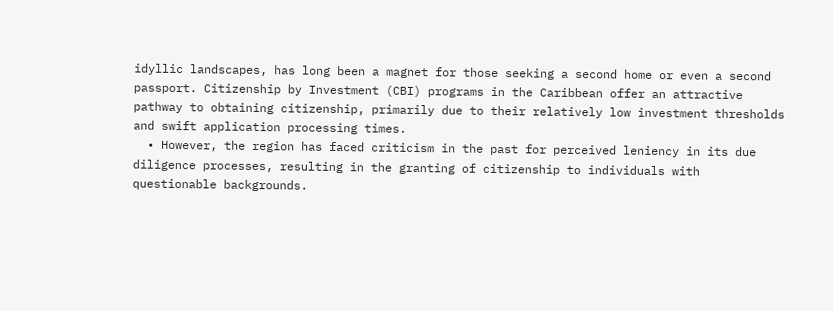idyllic landscapes, has long been a magnet for those seeking a second home or even a second passport. Citizenship by Investment (CBI) programs in the Caribbean offer an attractive pathway to obtaining citizenship, primarily due to their relatively low investment thresholds and swift application processing times.
  • However, the region has faced criticism in the past for perceived leniency in its due diligence processes, resulting in the granting of citizenship to individuals with questionable backgrounds.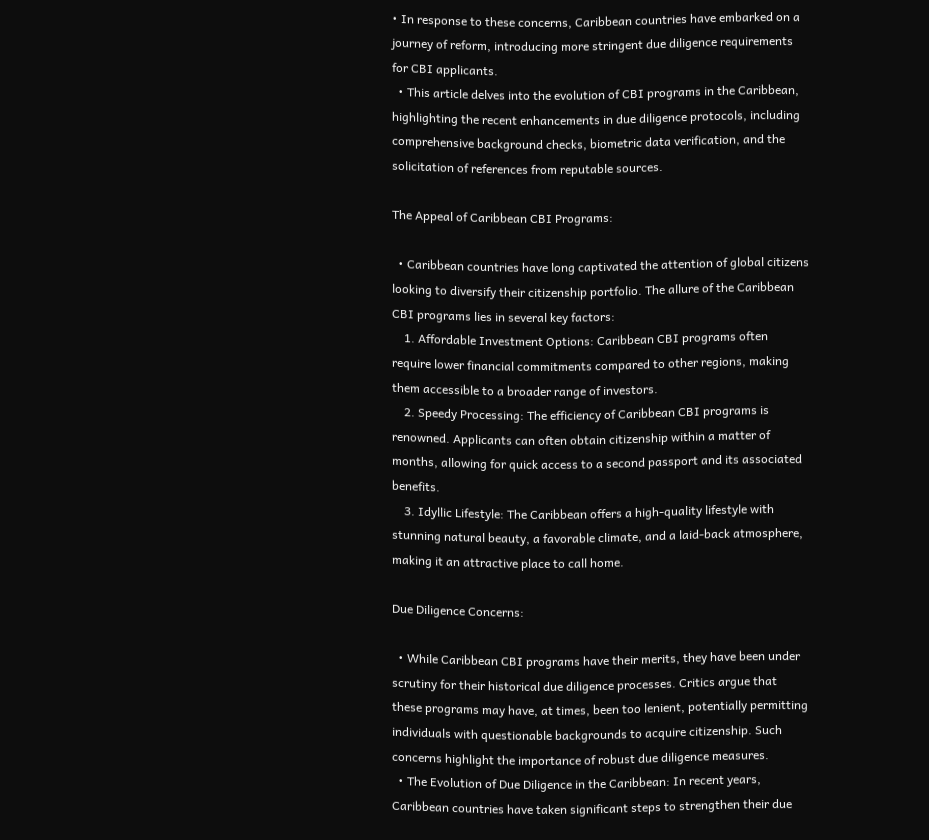• In response to these concerns, Caribbean countries have embarked on a journey of reform, introducing more stringent due diligence requirements for CBI applicants.
  • This article delves into the evolution of CBI programs in the Caribbean, highlighting the recent enhancements in due diligence protocols, including comprehensive background checks, biometric data verification, and the solicitation of references from reputable sources.

The Appeal of Caribbean CBI Programs:

  • Caribbean countries have long captivated the attention of global citizens looking to diversify their citizenship portfolio. The allure of the Caribbean CBI programs lies in several key factors:
    1. Affordable Investment Options: Caribbean CBI programs often require lower financial commitments compared to other regions, making them accessible to a broader range of investors.
    2. Speedy Processing: The efficiency of Caribbean CBI programs is renowned. Applicants can often obtain citizenship within a matter of months, allowing for quick access to a second passport and its associated benefits.
    3. Idyllic Lifestyle: The Caribbean offers a high-quality lifestyle with stunning natural beauty, a favorable climate, and a laid-back atmosphere, making it an attractive place to call home.

Due Diligence Concerns:

  • While Caribbean CBI programs have their merits, they have been under scrutiny for their historical due diligence processes. Critics argue that these programs may have, at times, been too lenient, potentially permitting individuals with questionable backgrounds to acquire citizenship. Such concerns highlight the importance of robust due diligence measures.
  • The Evolution of Due Diligence in the Caribbean: In recent years, Caribbean countries have taken significant steps to strengthen their due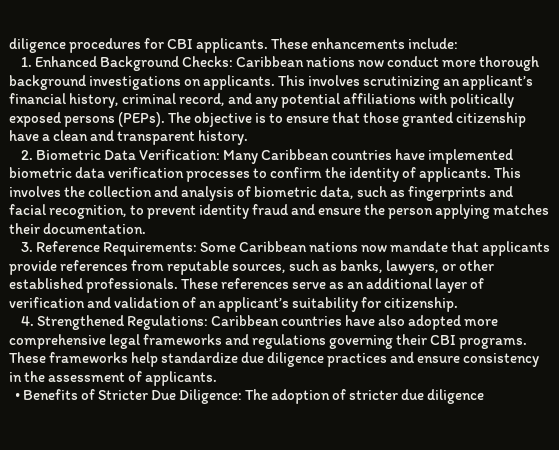diligence procedures for CBI applicants. These enhancements include:
    1. Enhanced Background Checks: Caribbean nations now conduct more thorough background investigations on applicants. This involves scrutinizing an applicant’s financial history, criminal record, and any potential affiliations with politically exposed persons (PEPs). The objective is to ensure that those granted citizenship have a clean and transparent history.
    2. Biometric Data Verification: Many Caribbean countries have implemented biometric data verification processes to confirm the identity of applicants. This involves the collection and analysis of biometric data, such as fingerprints and facial recognition, to prevent identity fraud and ensure the person applying matches their documentation.
    3. Reference Requirements: Some Caribbean nations now mandate that applicants provide references from reputable sources, such as banks, lawyers, or other established professionals. These references serve as an additional layer of verification and validation of an applicant’s suitability for citizenship.
    4. Strengthened Regulations: Caribbean countries have also adopted more comprehensive legal frameworks and regulations governing their CBI programs. These frameworks help standardize due diligence practices and ensure consistency in the assessment of applicants.
  • Benefits of Stricter Due Diligence: The adoption of stricter due diligence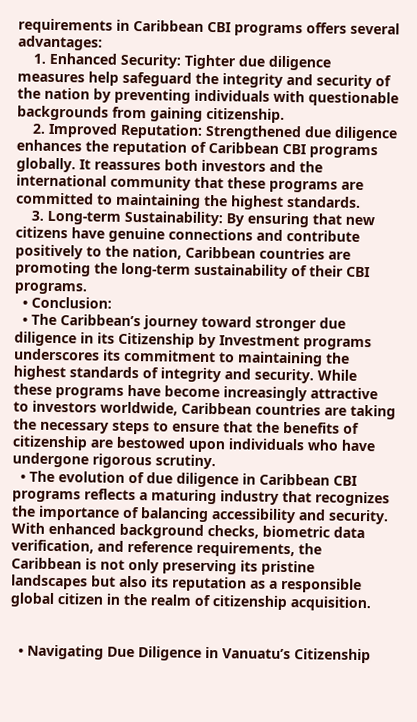requirements in Caribbean CBI programs offers several advantages:
    1. Enhanced Security: Tighter due diligence measures help safeguard the integrity and security of the nation by preventing individuals with questionable backgrounds from gaining citizenship.
    2. Improved Reputation: Strengthened due diligence enhances the reputation of Caribbean CBI programs globally. It reassures both investors and the international community that these programs are committed to maintaining the highest standards.
    3. Long-term Sustainability: By ensuring that new citizens have genuine connections and contribute positively to the nation, Caribbean countries are promoting the long-term sustainability of their CBI programs.
  • Conclusion:
  • The Caribbean’s journey toward stronger due diligence in its Citizenship by Investment programs underscores its commitment to maintaining the highest standards of integrity and security. While these programs have become increasingly attractive to investors worldwide, Caribbean countries are taking the necessary steps to ensure that the benefits of citizenship are bestowed upon individuals who have undergone rigorous scrutiny.
  • The evolution of due diligence in Caribbean CBI programs reflects a maturing industry that recognizes the importance of balancing accessibility and security. With enhanced background checks, biometric data verification, and reference requirements, the Caribbean is not only preserving its pristine landscapes but also its reputation as a responsible global citizen in the realm of citizenship acquisition.


  • Navigating Due Diligence in Vanuatu’s Citizenship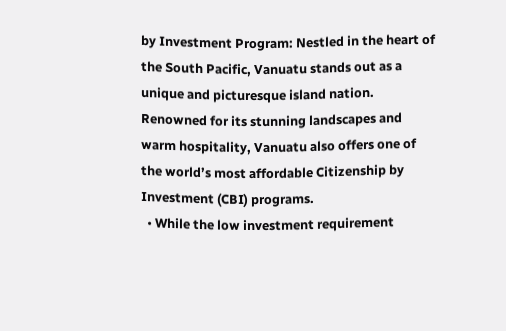by Investment Program: Nestled in the heart of the South Pacific, Vanuatu stands out as a unique and picturesque island nation. Renowned for its stunning landscapes and warm hospitality, Vanuatu also offers one of the world’s most affordable Citizenship by Investment (CBI) programs.
  • While the low investment requirement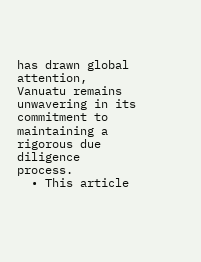has drawn global attention, Vanuatu remains unwavering in its commitment to maintaining a rigorous due diligence process.
  • This article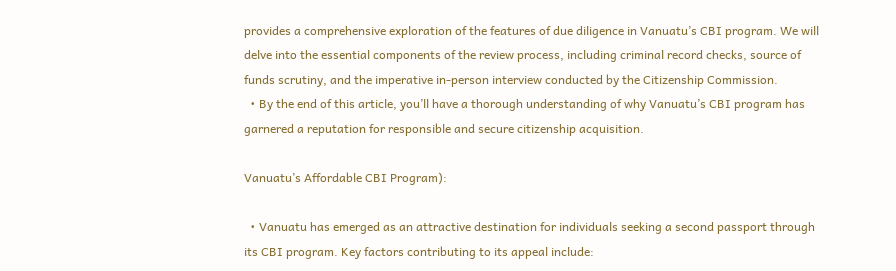provides a comprehensive exploration of the features of due diligence in Vanuatu’s CBI program. We will delve into the essential components of the review process, including criminal record checks, source of funds scrutiny, and the imperative in-person interview conducted by the Citizenship Commission.
  • By the end of this article, you’ll have a thorough understanding of why Vanuatu’s CBI program has garnered a reputation for responsible and secure citizenship acquisition.

Vanuatu’s Affordable CBI Program):

  • Vanuatu has emerged as an attractive destination for individuals seeking a second passport through its CBI program. Key factors contributing to its appeal include: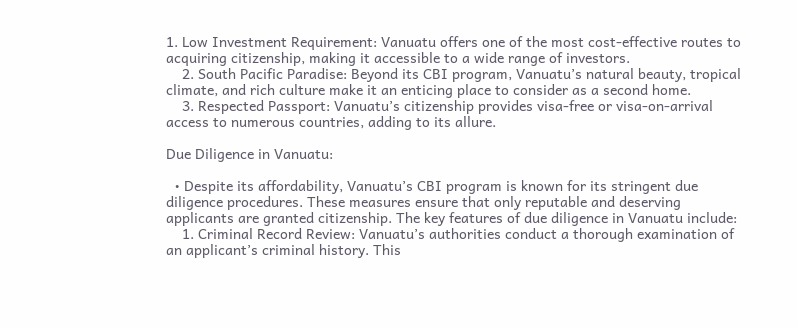1. Low Investment Requirement: Vanuatu offers one of the most cost-effective routes to acquiring citizenship, making it accessible to a wide range of investors.
    2. South Pacific Paradise: Beyond its CBI program, Vanuatu’s natural beauty, tropical climate, and rich culture make it an enticing place to consider as a second home.
    3. Respected Passport: Vanuatu’s citizenship provides visa-free or visa-on-arrival access to numerous countries, adding to its allure.

Due Diligence in Vanuatu:

  • Despite its affordability, Vanuatu’s CBI program is known for its stringent due diligence procedures. These measures ensure that only reputable and deserving applicants are granted citizenship. The key features of due diligence in Vanuatu include:
    1. Criminal Record Review: Vanuatu’s authorities conduct a thorough examination of an applicant’s criminal history. This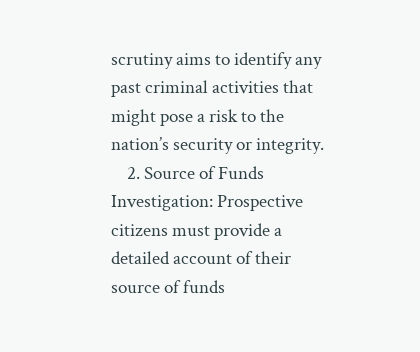scrutiny aims to identify any past criminal activities that might pose a risk to the nation’s security or integrity.
    2. Source of Funds Investigation: Prospective citizens must provide a detailed account of their source of funds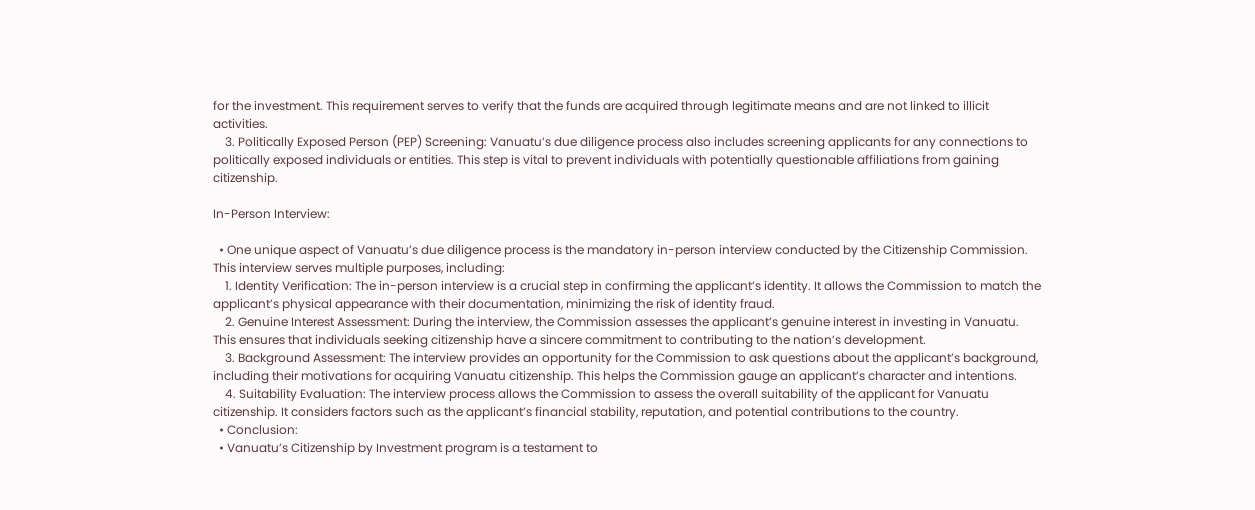for the investment. This requirement serves to verify that the funds are acquired through legitimate means and are not linked to illicit activities.
    3. Politically Exposed Person (PEP) Screening: Vanuatu’s due diligence process also includes screening applicants for any connections to politically exposed individuals or entities. This step is vital to prevent individuals with potentially questionable affiliations from gaining citizenship.

In-Person Interview:

  • One unique aspect of Vanuatu’s due diligence process is the mandatory in-person interview conducted by the Citizenship Commission. This interview serves multiple purposes, including:
    1. Identity Verification: The in-person interview is a crucial step in confirming the applicant’s identity. It allows the Commission to match the applicant’s physical appearance with their documentation, minimizing the risk of identity fraud.
    2. Genuine Interest Assessment: During the interview, the Commission assesses the applicant’s genuine interest in investing in Vanuatu. This ensures that individuals seeking citizenship have a sincere commitment to contributing to the nation’s development.
    3. Background Assessment: The interview provides an opportunity for the Commission to ask questions about the applicant’s background, including their motivations for acquiring Vanuatu citizenship. This helps the Commission gauge an applicant’s character and intentions.
    4. Suitability Evaluation: The interview process allows the Commission to assess the overall suitability of the applicant for Vanuatu citizenship. It considers factors such as the applicant’s financial stability, reputation, and potential contributions to the country.
  • Conclusion:
  • Vanuatu’s Citizenship by Investment program is a testament to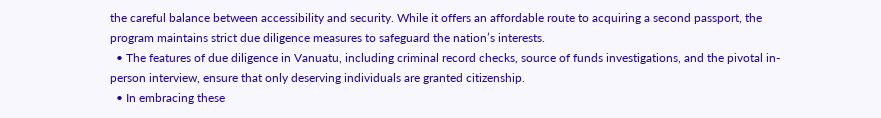the careful balance between accessibility and security. While it offers an affordable route to acquiring a second passport, the program maintains strict due diligence measures to safeguard the nation’s interests.
  • The features of due diligence in Vanuatu, including criminal record checks, source of funds investigations, and the pivotal in-person interview, ensure that only deserving individuals are granted citizenship.
  • In embracing these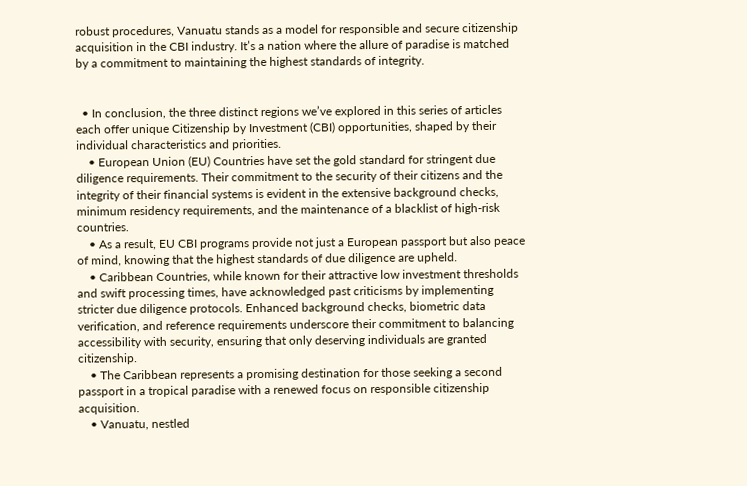robust procedures, Vanuatu stands as a model for responsible and secure citizenship acquisition in the CBI industry. It’s a nation where the allure of paradise is matched by a commitment to maintaining the highest standards of integrity.


  • In conclusion, the three distinct regions we’ve explored in this series of articles each offer unique Citizenship by Investment (CBI) opportunities, shaped by their individual characteristics and priorities.
    • European Union (EU) Countries have set the gold standard for stringent due diligence requirements. Their commitment to the security of their citizens and the integrity of their financial systems is evident in the extensive background checks, minimum residency requirements, and the maintenance of a blacklist of high-risk countries.
    • As a result, EU CBI programs provide not just a European passport but also peace of mind, knowing that the highest standards of due diligence are upheld.
    • Caribbean Countries, while known for their attractive low investment thresholds and swift processing times, have acknowledged past criticisms by implementing stricter due diligence protocols. Enhanced background checks, biometric data verification, and reference requirements underscore their commitment to balancing accessibility with security, ensuring that only deserving individuals are granted citizenship.
    • The Caribbean represents a promising destination for those seeking a second passport in a tropical paradise with a renewed focus on responsible citizenship acquisition.
    • Vanuatu, nestled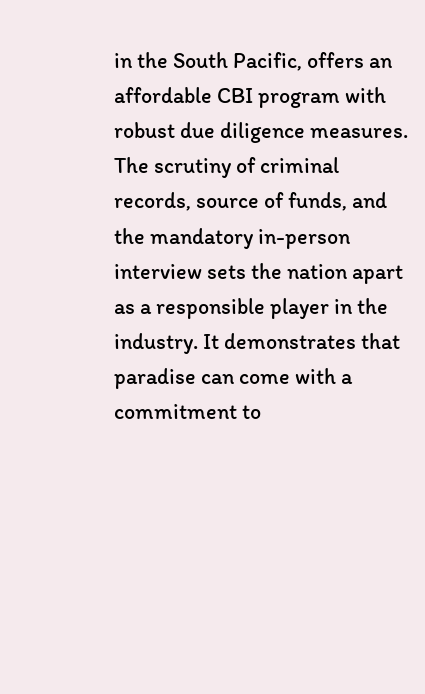in the South Pacific, offers an affordable CBI program with robust due diligence measures. The scrutiny of criminal records, source of funds, and the mandatory in-person interview sets the nation apart as a responsible player in the industry. It demonstrates that paradise can come with a commitment to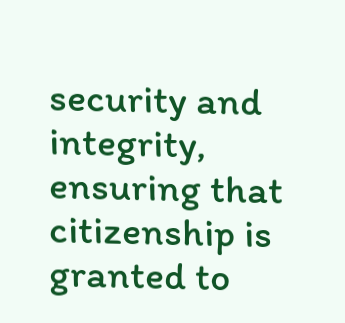security and integrity, ensuring that citizenship is granted to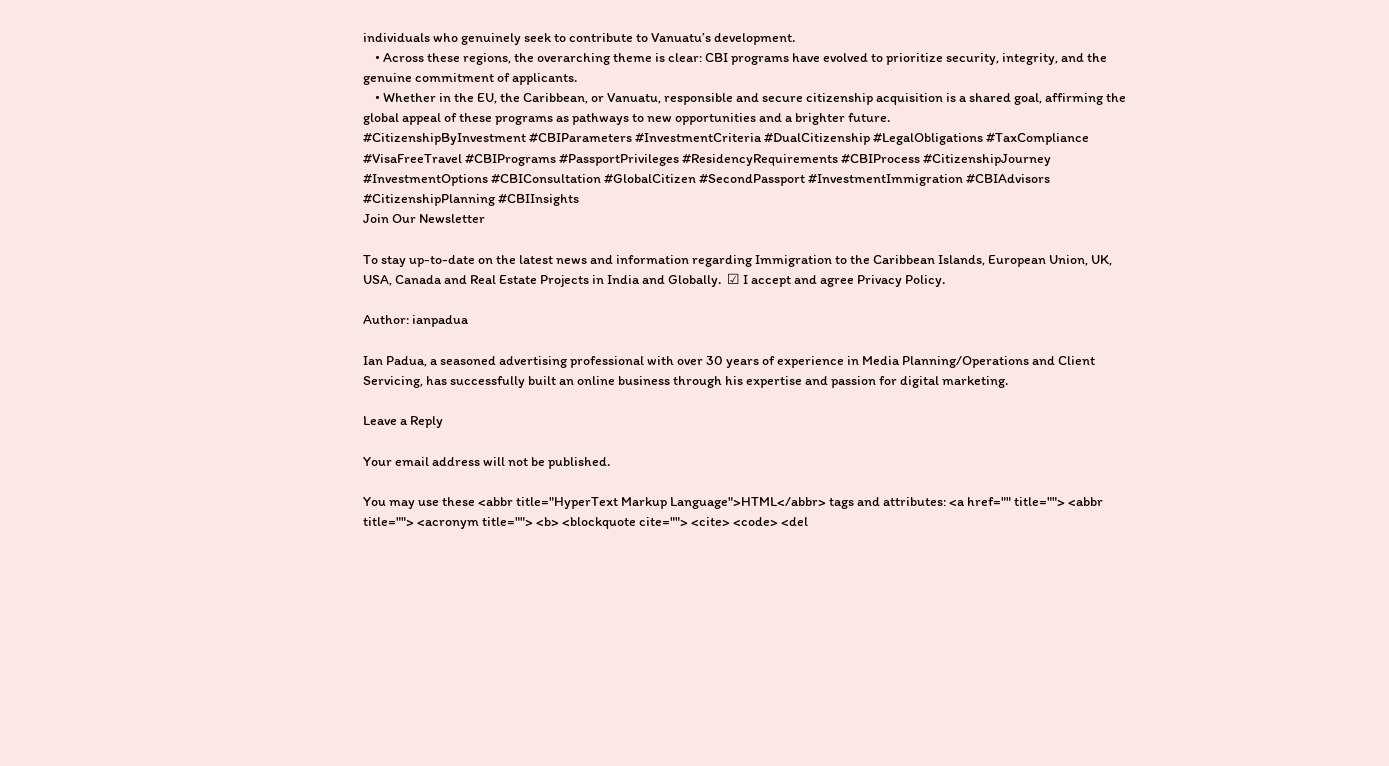individuals who genuinely seek to contribute to Vanuatu’s development.
    • Across these regions, the overarching theme is clear: CBI programs have evolved to prioritize security, integrity, and the genuine commitment of applicants.
    • Whether in the EU, the Caribbean, or Vanuatu, responsible and secure citizenship acquisition is a shared goal, affirming the global appeal of these programs as pathways to new opportunities and a brighter future.
#CitizenshipByInvestment #CBIParameters #InvestmentCriteria #DualCitizenship #LegalObligations #TaxCompliance #VisaFreeTravel #CBIPrograms #PassportPrivileges #ResidencyRequirements #CBIProcess #CitizenshipJourney #InvestmentOptions #CBIConsultation #GlobalCitizen #SecondPassport #InvestmentImmigration #CBIAdvisors #CitizenshipPlanning #CBIInsights
Join Our Newsletter

To stay up-to-date on the latest news and information regarding Immigration to the Caribbean Islands, European Union, UK, USA, Canada and Real Estate Projects in India and Globally.  ☑ I accept and agree Privacy Policy.

Author: ianpadua

Ian Padua, a seasoned advertising professional with over 30 years of experience in Media Planning/Operations and Client Servicing, has successfully built an online business through his expertise and passion for digital marketing.

Leave a Reply

Your email address will not be published.

You may use these <abbr title="HyperText Markup Language">HTML</abbr> tags and attributes: <a href="" title=""> <abbr title=""> <acronym title=""> <b> <blockquote cite=""> <cite> <code> <del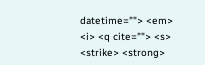datetime=""> <em> <i> <q cite=""> <s> <strike> <strong>